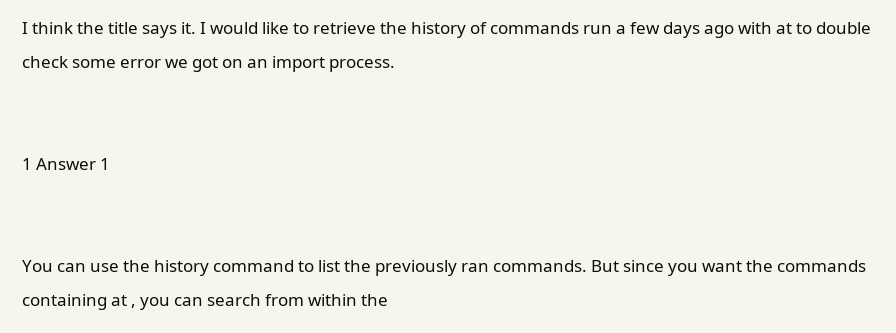I think the title says it. I would like to retrieve the history of commands run a few days ago with at to double check some error we got on an import process.


1 Answer 1


You can use the history command to list the previously ran commands. But since you want the commands containing at , you can search from within the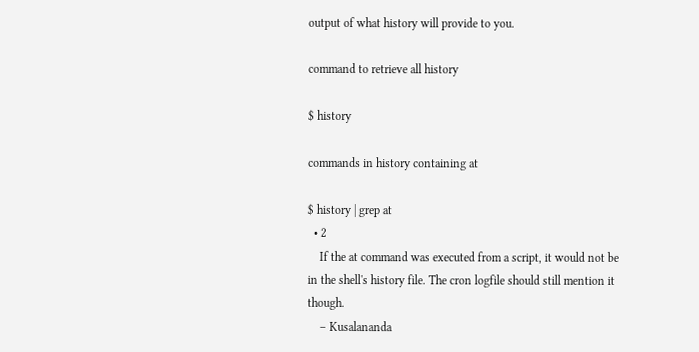output of what history will provide to you.

command to retrieve all history

$ history

commands in history containing at

$ history | grep at
  • 2
    If the at command was executed from a script, it would not be in the shell's history file. The cron logfile should still mention it though.
    – Kusalananda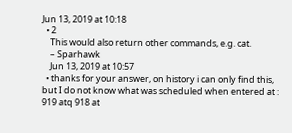Jun 13, 2019 at 10:18
  • 2
    This would also return other commands, e.g. cat.
    – Sparhawk
    Jun 13, 2019 at 10:57
  • thanks for your answer, on history i can only find this, but I do not know what was scheduled when entered at : 919 atq 918 at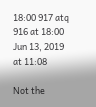18:00 917 atq 916 at 18:00 Jun 13, 2019 at 11:08

Not the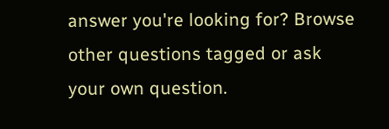answer you're looking for? Browse other questions tagged or ask your own question.